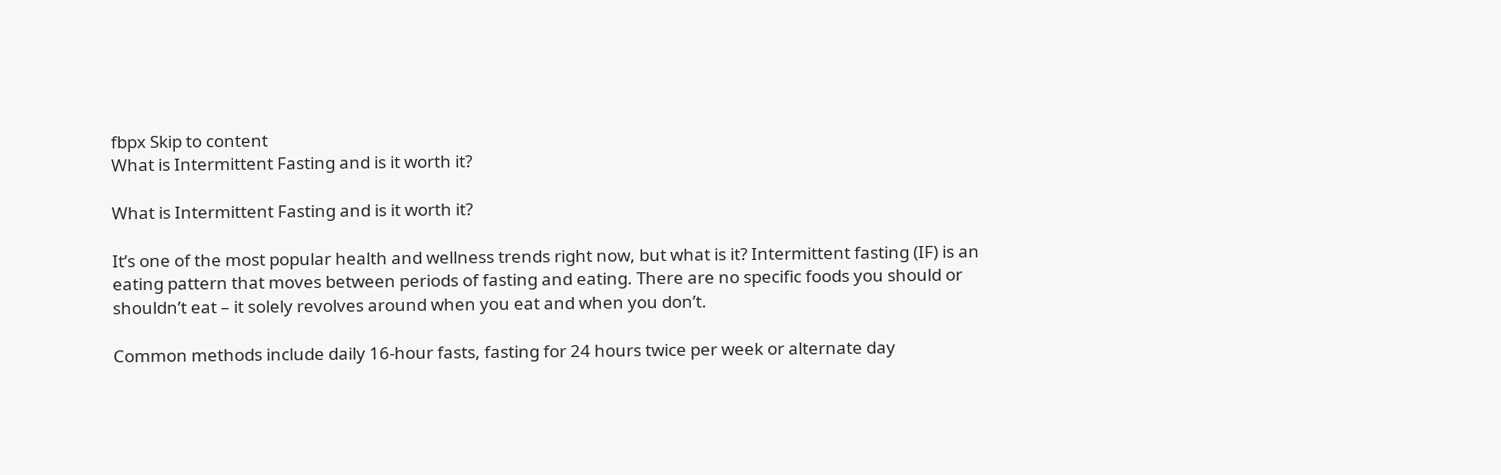fbpx Skip to content
What is Intermittent Fasting and is it worth it?

What is Intermittent Fasting and is it worth it?

It’s one of the most popular health and wellness trends right now, but what is it? Intermittent fasting (IF) is an eating pattern that moves between periods of fasting and eating. There are no specific foods you should or shouldn’t eat – it solely revolves around when you eat and when you don’t.

Common methods include daily 16-hour fasts, fasting for 24 hours twice per week or alternate day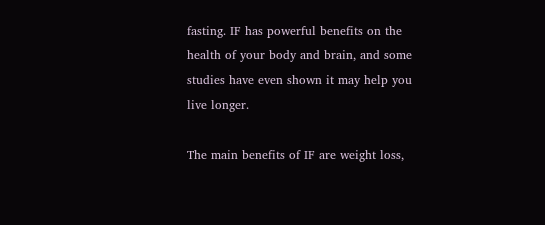fasting. IF has powerful benefits on the health of your body and brain, and some studies have even shown it may help you live longer.

The main benefits of IF are weight loss,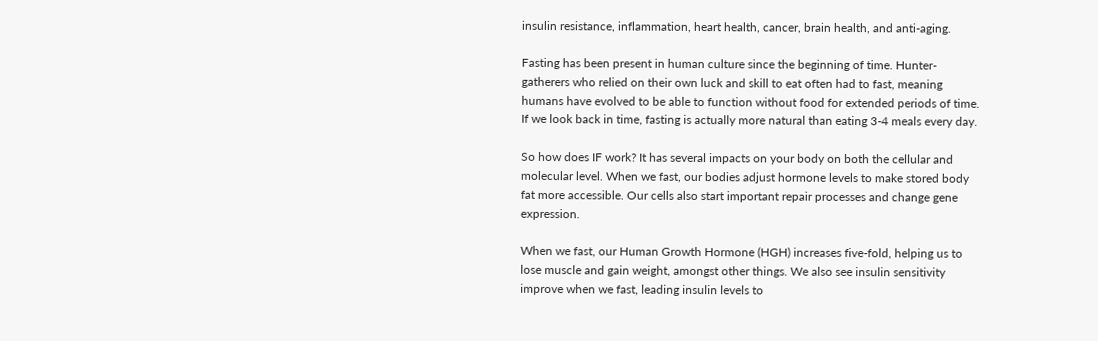insulin resistance, inflammation, heart health, cancer, brain health, and anti-aging.

Fasting has been present in human culture since the beginning of time. Hunter-gatherers who relied on their own luck and skill to eat often had to fast, meaning humans have evolved to be able to function without food for extended periods of time. If we look back in time, fasting is actually more natural than eating 3-4 meals every day.

So how does IF work? It has several impacts on your body on both the cellular and molecular level. When we fast, our bodies adjust hormone levels to make stored body fat more accessible. Our cells also start important repair processes and change gene expression.

When we fast, our Human Growth Hormone (HGH) increases five-fold, helping us to lose muscle and gain weight, amongst other things. We also see insulin sensitivity improve when we fast, leading insulin levels to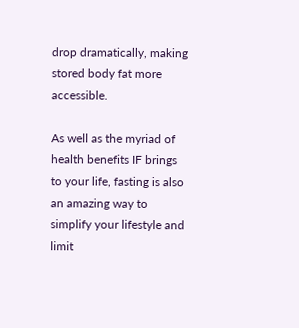drop dramatically, making stored body fat more accessible.

As well as the myriad of health benefits IF brings to your life, fasting is also an amazing way to simplify your lifestyle and limit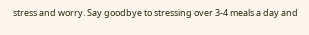stress and worry. Say goodbye to stressing over 3-4 meals a day and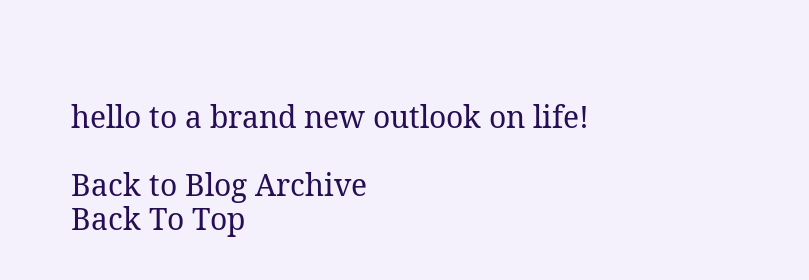hello to a brand new outlook on life!

Back to Blog Archive
Back To Top